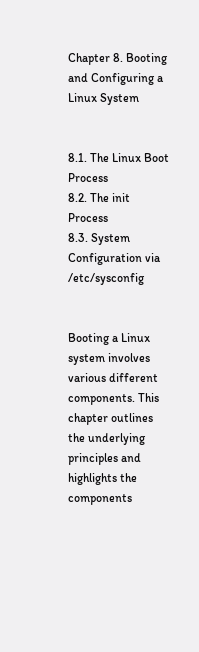Chapter 8. Booting and Configuring a Linux System


8.1. The Linux Boot Process
8.2. The init Process
8.3. System Configuration via /etc/sysconfig


Booting a Linux system involves various different components. This chapter outlines the underlying principles and highlights the components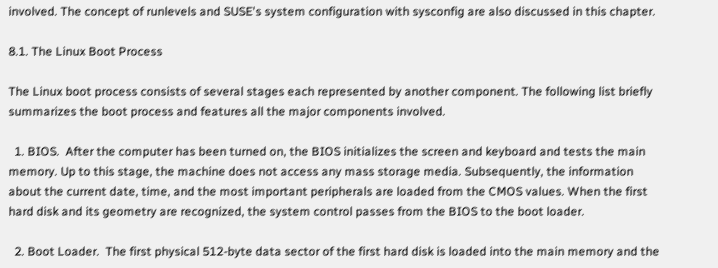involved. The concept of runlevels and SUSE's system configuration with sysconfig are also discussed in this chapter.

8.1. The Linux Boot Process

The Linux boot process consists of several stages each represented by another component. The following list briefly summarizes the boot process and features all the major components involved.

  1. BIOS.  After the computer has been turned on, the BIOS initializes the screen and keyboard and tests the main memory. Up to this stage, the machine does not access any mass storage media. Subsequently, the information about the current date, time, and the most important peripherals are loaded from the CMOS values. When the first hard disk and its geometry are recognized, the system control passes from the BIOS to the boot loader.

  2. Boot Loader.  The first physical 512-byte data sector of the first hard disk is loaded into the main memory and the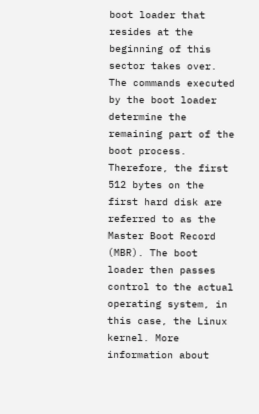boot loader that resides at the beginning of this sector takes over. The commands executed by the boot loader determine the remaining part of the boot process. Therefore, the first 512 bytes on the first hard disk are referred to as the Master Boot Record (MBR). The boot loader then passes control to the actual operating system, in this case, the Linux kernel. More information about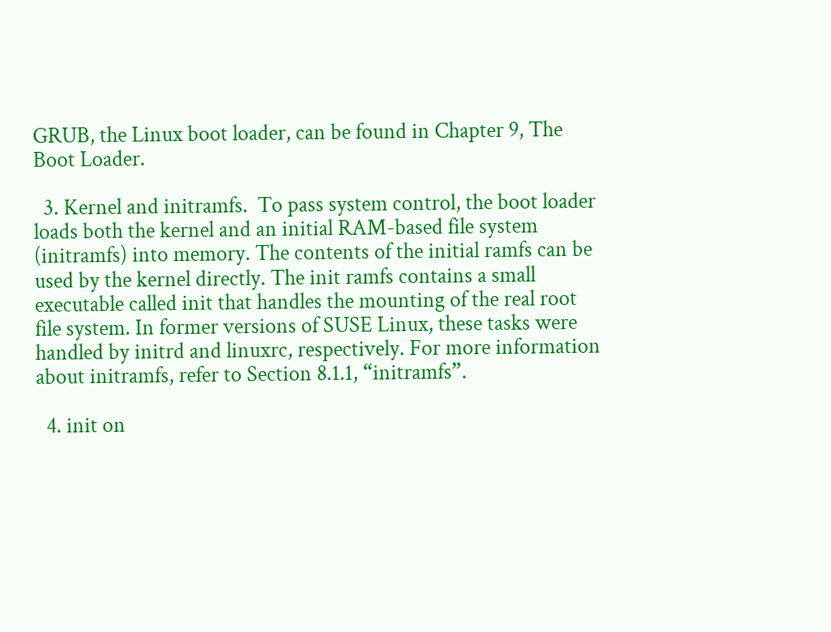GRUB, the Linux boot loader, can be found in Chapter 9, The Boot Loader.

  3. Kernel and initramfs.  To pass system control, the boot loader loads both the kernel and an initial RAM-based file system (initramfs) into memory. The contents of the initial ramfs can be used by the kernel directly. The init ramfs contains a small executable called init that handles the mounting of the real root file system. In former versions of SUSE Linux, these tasks were handled by initrd and linuxrc, respectively. For more information about initramfs, refer to Section 8.1.1, “initramfs”.

  4. init on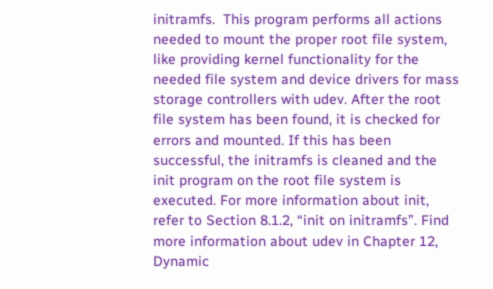initramfs.  This program performs all actions needed to mount the proper root file system, like providing kernel functionality for the needed file system and device drivers for mass storage controllers with udev. After the root file system has been found, it is checked for errors and mounted. If this has been successful, the initramfs is cleaned and the init program on the root file system is executed. For more information about init, refer to Section 8.1.2, “init on initramfs”. Find more information about udev in Chapter 12, Dynamic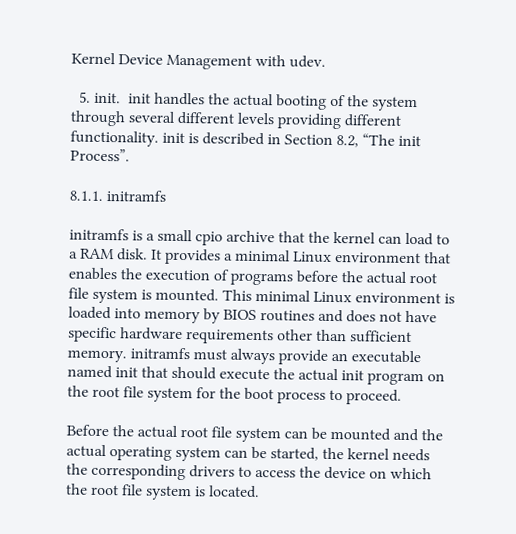Kernel Device Management with udev.

  5. init.  init handles the actual booting of the system through several different levels providing different functionality. init is described in Section 8.2, “The init Process”.

8.1.1. initramfs

initramfs is a small cpio archive that the kernel can load to a RAM disk. It provides a minimal Linux environment that enables the execution of programs before the actual root file system is mounted. This minimal Linux environment is loaded into memory by BIOS routines and does not have specific hardware requirements other than sufficient memory. initramfs must always provide an executable named init that should execute the actual init program on the root file system for the boot process to proceed.

Before the actual root file system can be mounted and the actual operating system can be started, the kernel needs the corresponding drivers to access the device on which the root file system is located.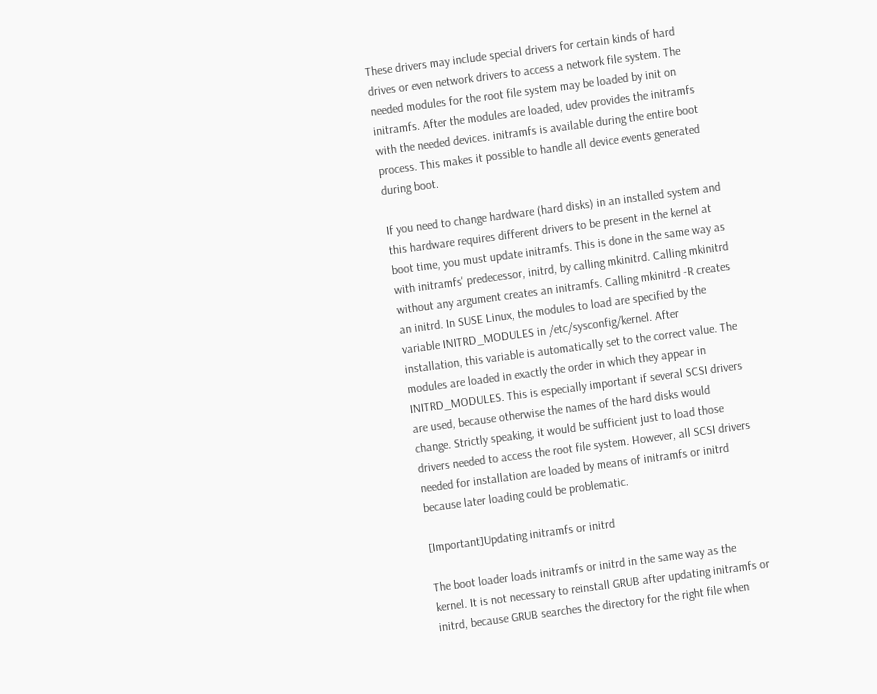These drivers may include special drivers for certain kinds of hard drives or even network drivers to access a network file system. The needed modules for the root file system may be loaded by init on initramfs. After the modules are loaded, udev provides the initramfs with the needed devices. initramfs is available during the entire boot process. This makes it possible to handle all device events generated during boot.

If you need to change hardware (hard disks) in an installed system and this hardware requires different drivers to be present in the kernel at boot time, you must update initramfs. This is done in the same way as with initramfs' predecessor, initrd, by calling mkinitrd. Calling mkinitrd without any argument creates an initramfs. Calling mkinitrd -R creates an initrd. In SUSE Linux, the modules to load are specified by the variable INITRD_MODULES in /etc/sysconfig/kernel. After installation, this variable is automatically set to the correct value. The modules are loaded in exactly the order in which they appear in INITRD_MODULES. This is especially important if several SCSI drivers are used, because otherwise the names of the hard disks would change. Strictly speaking, it would be sufficient just to load those drivers needed to access the root file system. However, all SCSI drivers needed for installation are loaded by means of initramfs or initrd because later loading could be problematic.

[Important]Updating initramfs or initrd

The boot loader loads initramfs or initrd in the same way as the kernel. It is not necessary to reinstall GRUB after updating initramfs or initrd, because GRUB searches the directory for the right file when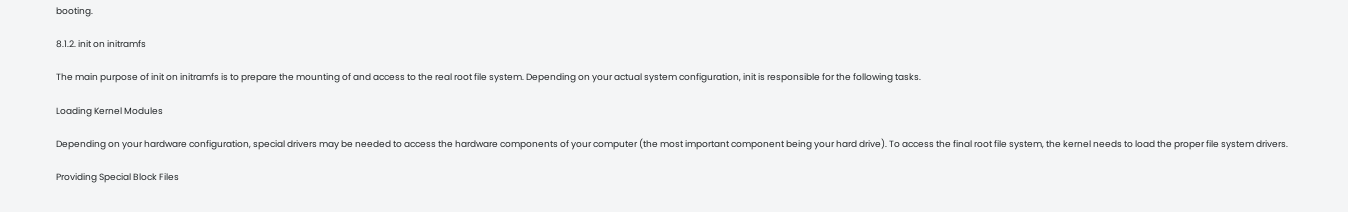booting.

8.1.2. init on initramfs

The main purpose of init on initramfs is to prepare the mounting of and access to the real root file system. Depending on your actual system configuration, init is responsible for the following tasks.

Loading Kernel Modules

Depending on your hardware configuration, special drivers may be needed to access the hardware components of your computer (the most important component being your hard drive). To access the final root file system, the kernel needs to load the proper file system drivers.

Providing Special Block Files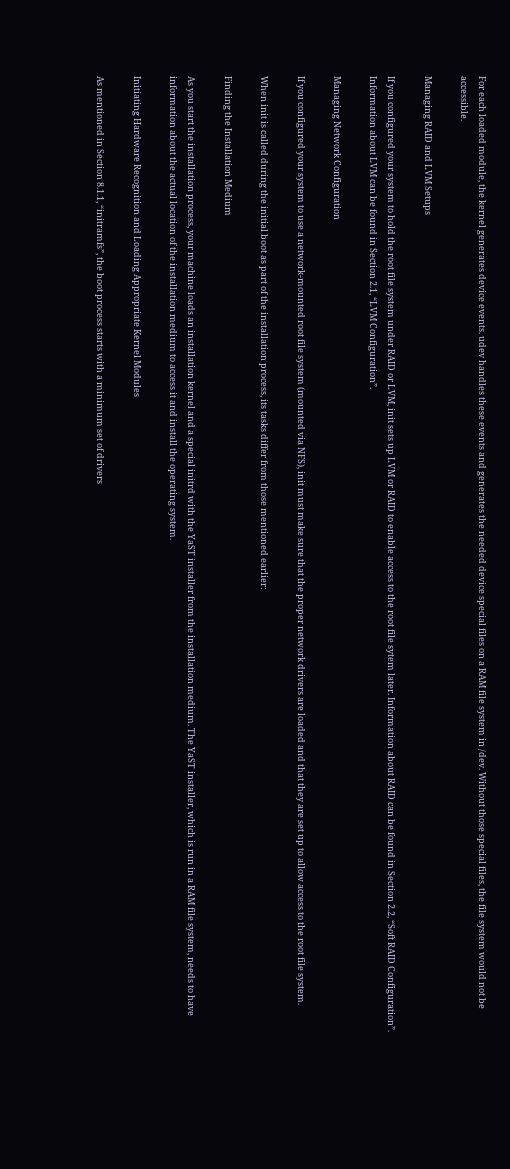For each loaded module, the kernel generates device events. udev handles these events and generates the needed device special files on a RAM file system in /dev. Without those special files, the file system would not be accessible.

Managing RAID and LVM Setups

If you configured your system to hold the root file system under RAID or LVM, init sets up LVM or RAID to enable access to the root file sytem later. Information about RAID can be found in Section 2.2, “Soft RAID Configuration”. Information about LVM can be found in Section 2.1, “LVM Configuration”.

Managing Network Configuration

If you configured your system to use a network-mounted root file system (mounted via NFS), init must make sure that the proper network drivers are loaded and that they are set up to allow access to the root file system.

When init is called during the initial boot as part of the installation process, its tasks differ from those mentioned earlier:

Finding the Installation Medium

As you start the installation process, your machine loads an installation kernel and a special initrd with the YaST installer from the installation medium. The YaST installer, which is run in a RAM file system, needs to have information about the actual location of the installation medium to access it and install the operating system.

Initiating Hardware Recognition and Loading Appropriate Kernel Modules

As mentioned in Section 8.1.1, “initramfs”, the boot process starts with a minimum set of drivers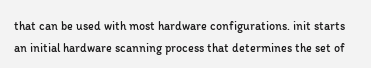that can be used with most hardware configurations. init starts an initial hardware scanning process that determines the set of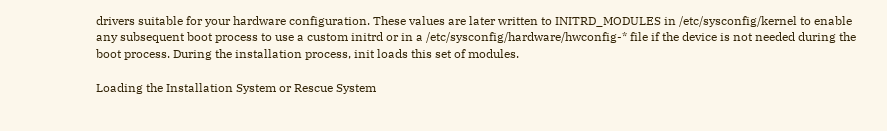drivers suitable for your hardware configuration. These values are later written to INITRD_MODULES in /etc/sysconfig/kernel to enable any subsequent boot process to use a custom initrd or in a /etc/sysconfig/hardware/hwconfig-* file if the device is not needed during the boot process. During the installation process, init loads this set of modules.

Loading the Installation System or Rescue System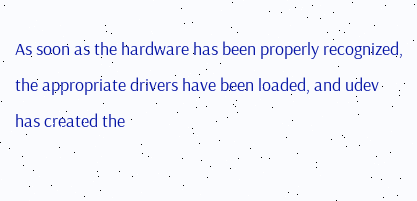As soon as the hardware has been properly recognized, the appropriate drivers have been loaded, and udev has created the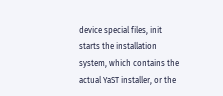device special files, init starts the installation system, which contains the actual YaST installer, or the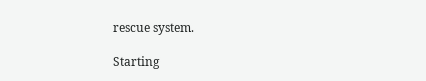rescue system.

Starting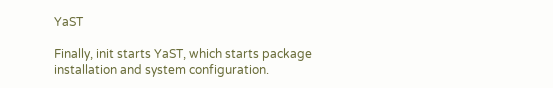YaST

Finally, init starts YaST, which starts package installation and system configuration.